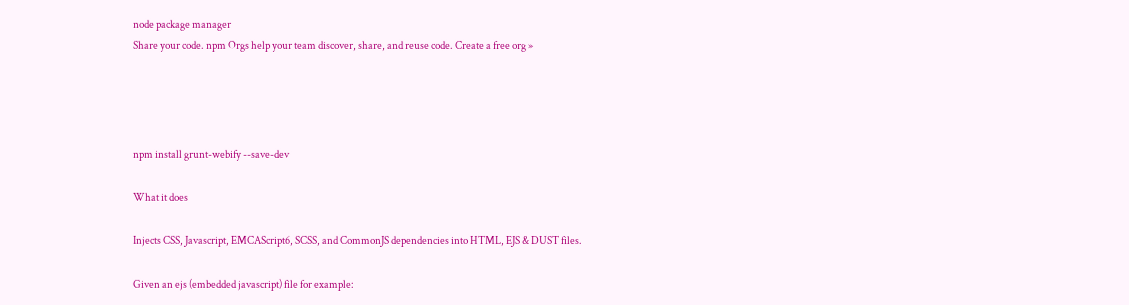node package manager
Share your code. npm Orgs help your team discover, share, and reuse code. Create a free org »




npm install grunt-webify --save-dev

What it does

Injects CSS, Javascript, EMCAScript6, SCSS, and CommonJS dependencies into HTML, EJS & DUST files.

Given an ejs (embedded javascript) file for example: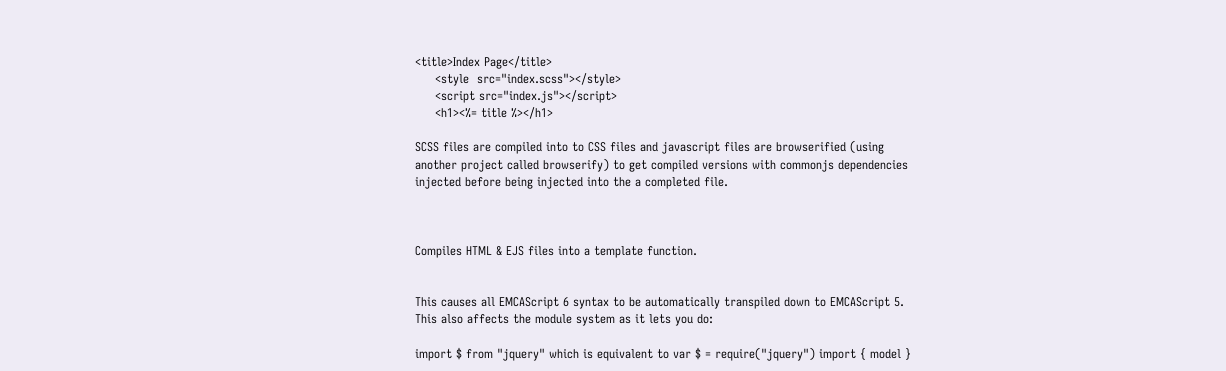<title>Index Page</title>
     <style  src="index.scss"></style>
     <script src="index.js"></script>
     <h1><%= title %></h1>

SCSS files are compiled into to CSS files and javascript files are browserified (using another project called browserify) to get compiled versions with commonjs dependencies injected before being injected into the a completed file.



Compiles HTML & EJS files into a template function.


This causes all EMCAScript 6 syntax to be automatically transpiled down to EMCAScript 5. This also affects the module system as it lets you do:

import $ from "jquery" which is equivalent to var $ = require("jquery") import { model }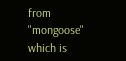from "mongoose" which is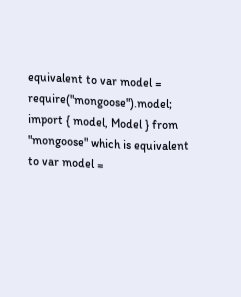equivalent to var model = require("mongoose").model; import { model, Model } from "mongoose" which is equivalent to var model =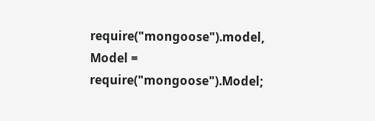require("mongoose").model, Model = require("mongoose").Model;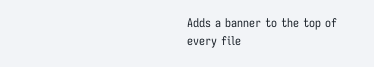Adds a banner to the top of every file